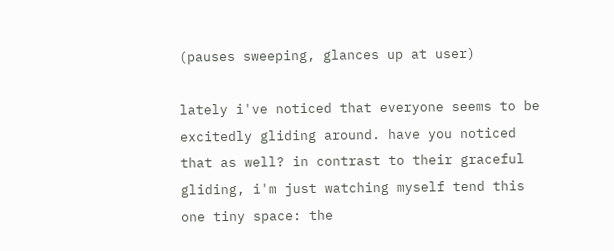(pauses sweeping, glances up at user)

lately i've noticed that everyone seems to be excitedly gliding around. have you noticed that as well? in contrast to their graceful gliding, i'm just watching myself tend this one tiny space: the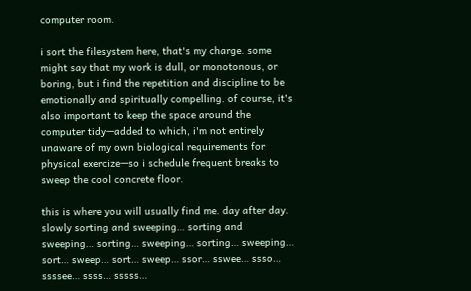computer room.

i sort the filesystem here, that's my charge. some might say that my work is dull, or monotonous, or boring, but i find the repetition and discipline to be emotionally and spiritually compelling. of course, it's also important to keep the space around the computer tidy—added to which, i'm not entirely unaware of my own biological requirements for physical exercize—so i schedule frequent breaks to sweep the cool concrete floor.

this is where you will usually find me. day after day. slowly sorting and sweeping… sorting and sweeping… sorting… sweeping… sorting… sweeping… sort… sweep… sort… sweep… ssor… sswee… ssso… ssssee… ssss… sssss…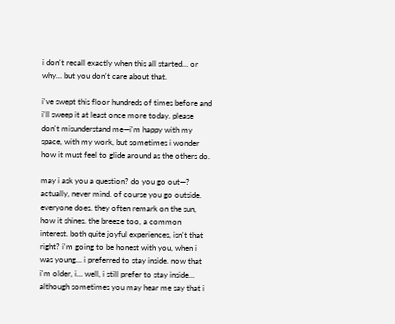i don't recall exactly when this all started… or why… but you don't care about that.

i've swept this floor hundreds of times before and i'll sweep it at least once more today. please don't misunderstand me—i'm happy with my space, with my work, but sometimes i wonder how it must feel to glide around as the others do.

may i ask you a question? do you go out—? actually, never mind. of course you go outside. everyone does. they often remark on the sun, how it shines. the breeze too, a common interest. both quite joyful experiences, isn't that right? i'm going to be honest with you, when i was young… i preferred to stay inside. now that i'm older, i… well, i still prefer to stay inside… although sometimes you may hear me say that i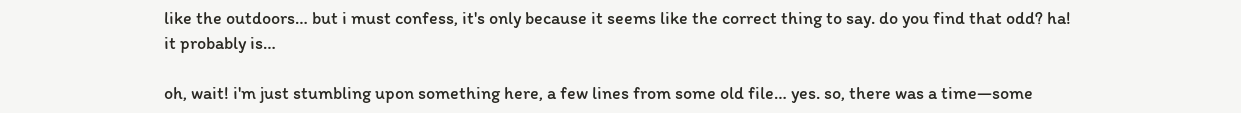like the outdoors… but i must confess, it's only because it seems like the correct thing to say. do you find that odd? ha! it probably is…

oh, wait! i'm just stumbling upon something here, a few lines from some old file… yes. so, there was a time—some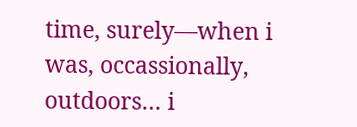time, surely—when i was, occassionally, outdoors… i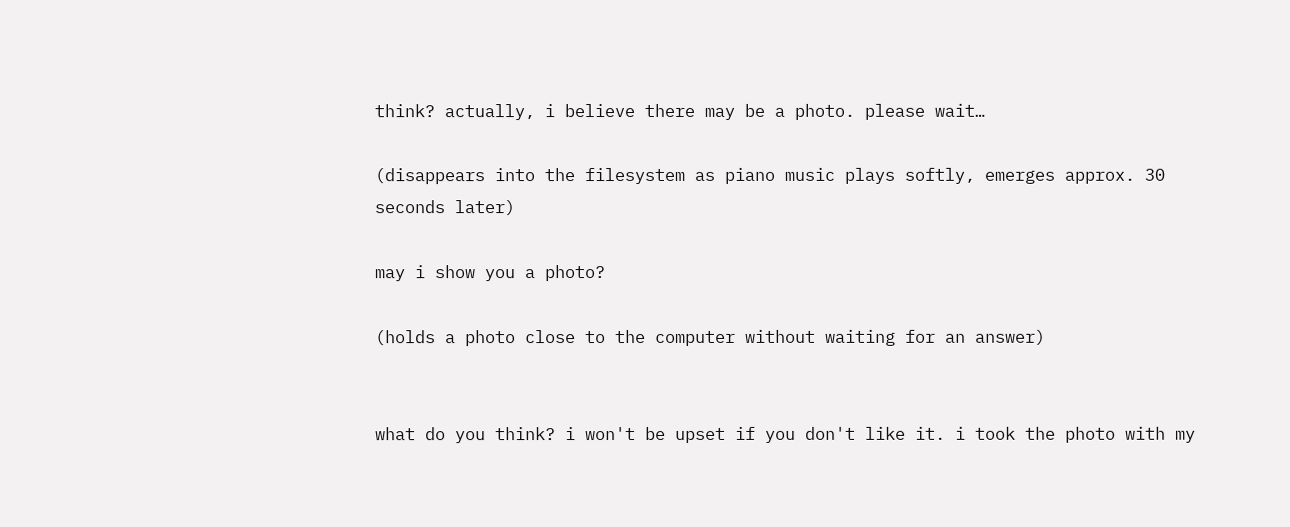think? actually, i believe there may be a photo. please wait…

(disappears into the filesystem as piano music plays softly, emerges approx. 30 seconds later)

may i show you a photo?

(holds a photo close to the computer without waiting for an answer)


what do you think? i won't be upset if you don't like it. i took the photo with my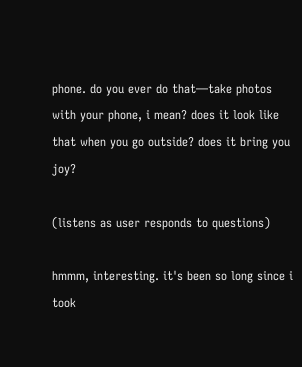phone. do you ever do that—take photos with your phone, i mean? does it look like that when you go outside? does it bring you joy?

(listens as user responds to questions)

hmmm, interesting. it's been so long since i took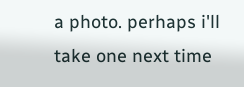a photo. perhaps i'll take one next time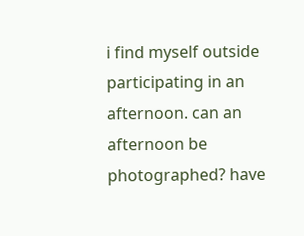i find myself outside participating in an afternoon. can an afternoon be photographed? have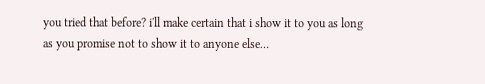you tried that before? i'll make certain that i show it to you as long as you promise not to show it to anyone else…